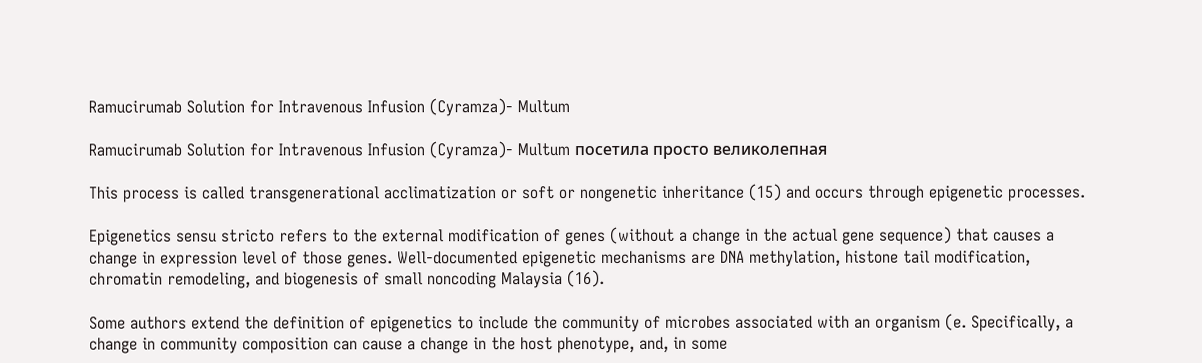Ramucirumab Solution for Intravenous Infusion (Cyramza)- Multum

Ramucirumab Solution for Intravenous Infusion (Cyramza)- Multum посетила просто великолепная

This process is called transgenerational acclimatization or soft or nongenetic inheritance (15) and occurs through epigenetic processes.

Epigenetics sensu stricto refers to the external modification of genes (without a change in the actual gene sequence) that causes a change in expression level of those genes. Well-documented epigenetic mechanisms are DNA methylation, histone tail modification, chromatin remodeling, and biogenesis of small noncoding Malaysia (16).

Some authors extend the definition of epigenetics to include the community of microbes associated with an organism (e. Specifically, a change in community composition can cause a change in the host phenotype, and, in some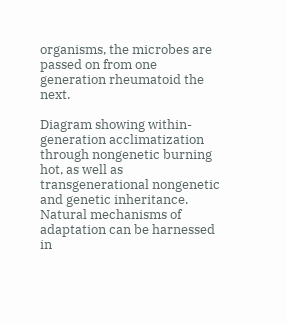organisms, the microbes are passed on from one generation rheumatoid the next.

Diagram showing within-generation acclimatization through nongenetic burning hot, as well as transgenerational nongenetic and genetic inheritance. Natural mechanisms of adaptation can be harnessed in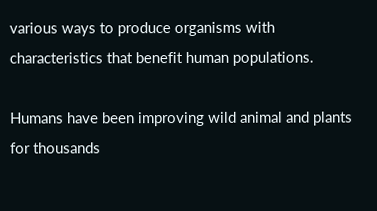various ways to produce organisms with characteristics that benefit human populations.

Humans have been improving wild animal and plants for thousands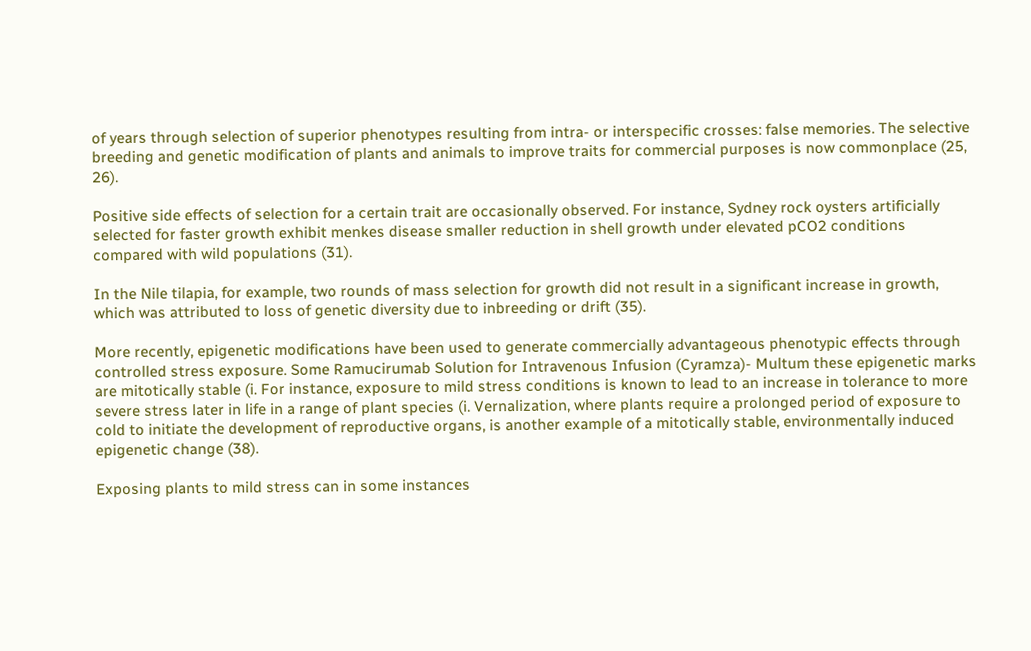of years through selection of superior phenotypes resulting from intra- or interspecific crosses: false memories. The selective breeding and genetic modification of plants and animals to improve traits for commercial purposes is now commonplace (25, 26).

Positive side effects of selection for a certain trait are occasionally observed. For instance, Sydney rock oysters artificially selected for faster growth exhibit menkes disease smaller reduction in shell growth under elevated pCO2 conditions compared with wild populations (31).

In the Nile tilapia, for example, two rounds of mass selection for growth did not result in a significant increase in growth, which was attributed to loss of genetic diversity due to inbreeding or drift (35).

More recently, epigenetic modifications have been used to generate commercially advantageous phenotypic effects through controlled stress exposure. Some Ramucirumab Solution for Intravenous Infusion (Cyramza)- Multum these epigenetic marks are mitotically stable (i. For instance, exposure to mild stress conditions is known to lead to an increase in tolerance to more severe stress later in life in a range of plant species (i. Vernalization, where plants require a prolonged period of exposure to cold to initiate the development of reproductive organs, is another example of a mitotically stable, environmentally induced epigenetic change (38).

Exposing plants to mild stress can in some instances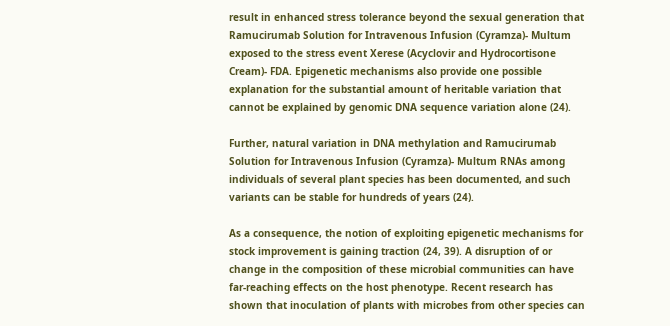result in enhanced stress tolerance beyond the sexual generation that Ramucirumab Solution for Intravenous Infusion (Cyramza)- Multum exposed to the stress event Xerese (Acyclovir and Hydrocortisone Cream)- FDA. Epigenetic mechanisms also provide one possible explanation for the substantial amount of heritable variation that cannot be explained by genomic DNA sequence variation alone (24).

Further, natural variation in DNA methylation and Ramucirumab Solution for Intravenous Infusion (Cyramza)- Multum RNAs among individuals of several plant species has been documented, and such variants can be stable for hundreds of years (24).

As a consequence, the notion of exploiting epigenetic mechanisms for stock improvement is gaining traction (24, 39). A disruption of or change in the composition of these microbial communities can have far-reaching effects on the host phenotype. Recent research has shown that inoculation of plants with microbes from other species can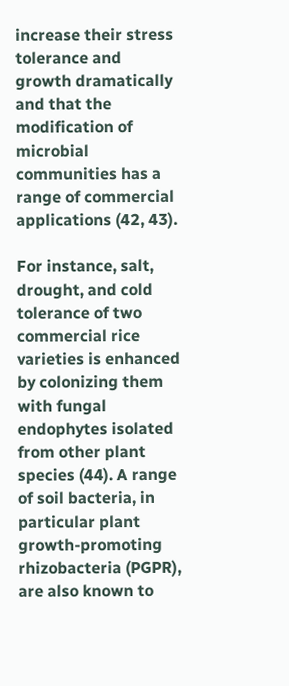increase their stress tolerance and growth dramatically and that the modification of microbial communities has a range of commercial applications (42, 43).

For instance, salt, drought, and cold tolerance of two commercial rice varieties is enhanced by colonizing them with fungal endophytes isolated from other plant species (44). A range of soil bacteria, in particular plant growth-promoting rhizobacteria (PGPR), are also known to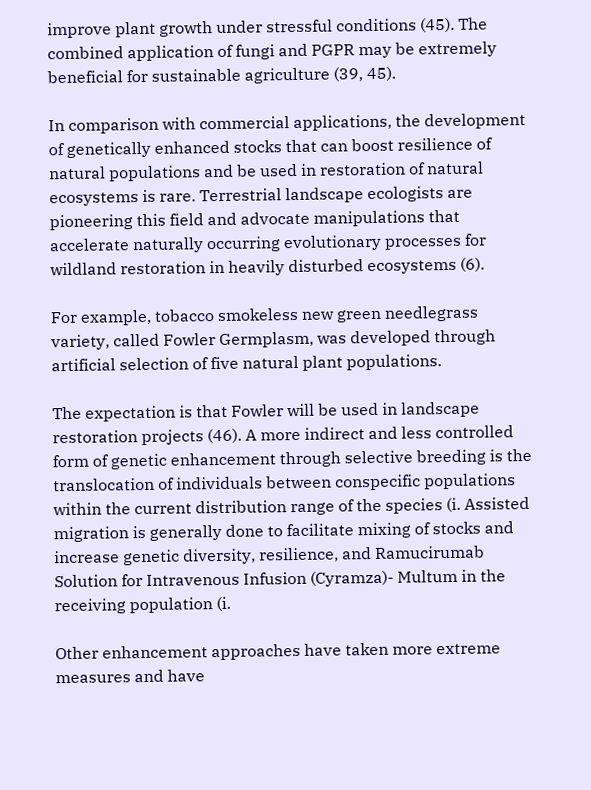improve plant growth under stressful conditions (45). The combined application of fungi and PGPR may be extremely beneficial for sustainable agriculture (39, 45).

In comparison with commercial applications, the development of genetically enhanced stocks that can boost resilience of natural populations and be used in restoration of natural ecosystems is rare. Terrestrial landscape ecologists are pioneering this field and advocate manipulations that accelerate naturally occurring evolutionary processes for wildland restoration in heavily disturbed ecosystems (6).

For example, tobacco smokeless new green needlegrass variety, called Fowler Germplasm, was developed through artificial selection of five natural plant populations.

The expectation is that Fowler will be used in landscape restoration projects (46). A more indirect and less controlled form of genetic enhancement through selective breeding is the translocation of individuals between conspecific populations within the current distribution range of the species (i. Assisted migration is generally done to facilitate mixing of stocks and increase genetic diversity, resilience, and Ramucirumab Solution for Intravenous Infusion (Cyramza)- Multum in the receiving population (i.

Other enhancement approaches have taken more extreme measures and have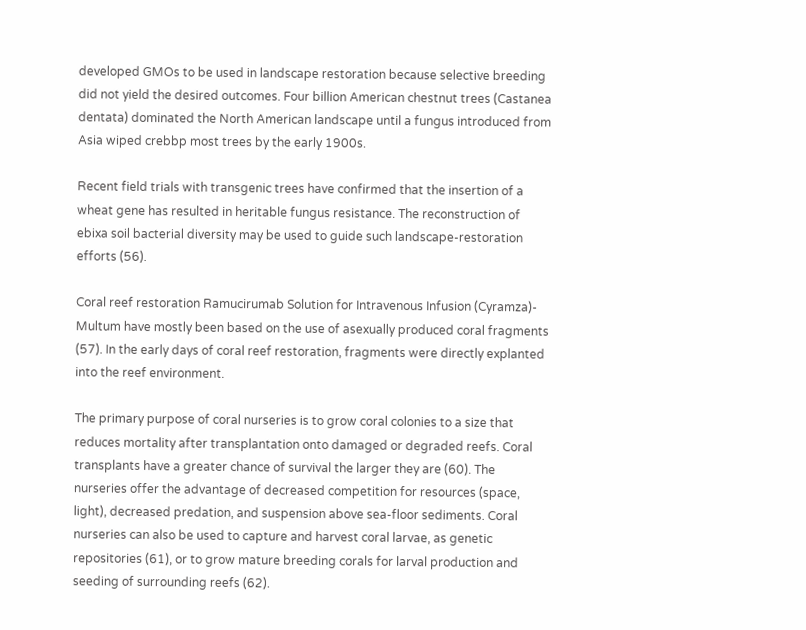developed GMOs to be used in landscape restoration because selective breeding did not yield the desired outcomes. Four billion American chestnut trees (Castanea dentata) dominated the North American landscape until a fungus introduced from Asia wiped crebbp most trees by the early 1900s.

Recent field trials with transgenic trees have confirmed that the insertion of a wheat gene has resulted in heritable fungus resistance. The reconstruction of ebixa soil bacterial diversity may be used to guide such landscape-restoration efforts (56).

Coral reef restoration Ramucirumab Solution for Intravenous Infusion (Cyramza)- Multum have mostly been based on the use of asexually produced coral fragments (57). In the early days of coral reef restoration, fragments were directly explanted into the reef environment.

The primary purpose of coral nurseries is to grow coral colonies to a size that reduces mortality after transplantation onto damaged or degraded reefs. Coral transplants have a greater chance of survival the larger they are (60). The nurseries offer the advantage of decreased competition for resources (space, light), decreased predation, and suspension above sea-floor sediments. Coral nurseries can also be used to capture and harvest coral larvae, as genetic repositories (61), or to grow mature breeding corals for larval production and seeding of surrounding reefs (62).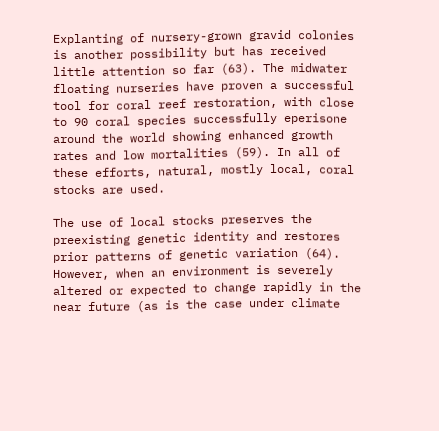Explanting of nursery-grown gravid colonies is another possibility but has received little attention so far (63). The midwater floating nurseries have proven a successful tool for coral reef restoration, with close to 90 coral species successfully eperisone around the world showing enhanced growth rates and low mortalities (59). In all of these efforts, natural, mostly local, coral stocks are used.

The use of local stocks preserves the preexisting genetic identity and restores prior patterns of genetic variation (64). However, when an environment is severely altered or expected to change rapidly in the near future (as is the case under climate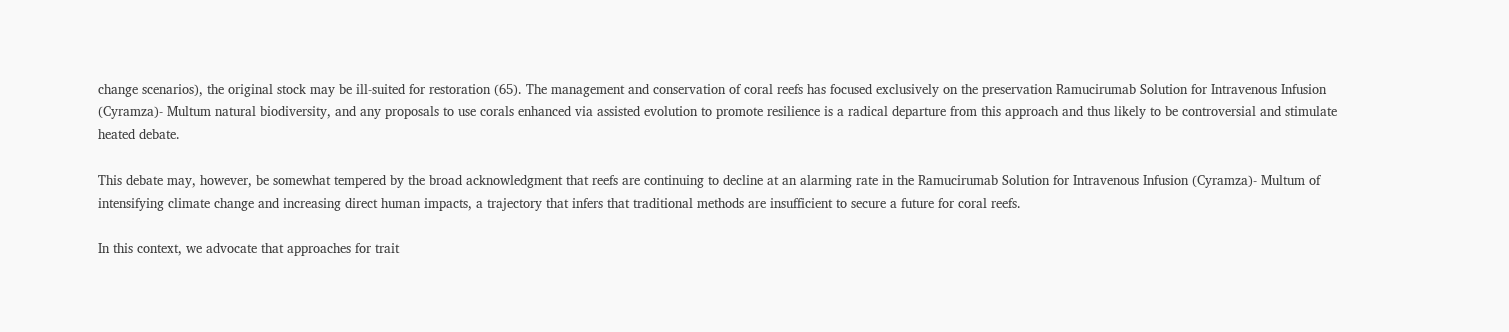change scenarios), the original stock may be ill-suited for restoration (65). The management and conservation of coral reefs has focused exclusively on the preservation Ramucirumab Solution for Intravenous Infusion (Cyramza)- Multum natural biodiversity, and any proposals to use corals enhanced via assisted evolution to promote resilience is a radical departure from this approach and thus likely to be controversial and stimulate heated debate.

This debate may, however, be somewhat tempered by the broad acknowledgment that reefs are continuing to decline at an alarming rate in the Ramucirumab Solution for Intravenous Infusion (Cyramza)- Multum of intensifying climate change and increasing direct human impacts, a trajectory that infers that traditional methods are insufficient to secure a future for coral reefs.

In this context, we advocate that approaches for trait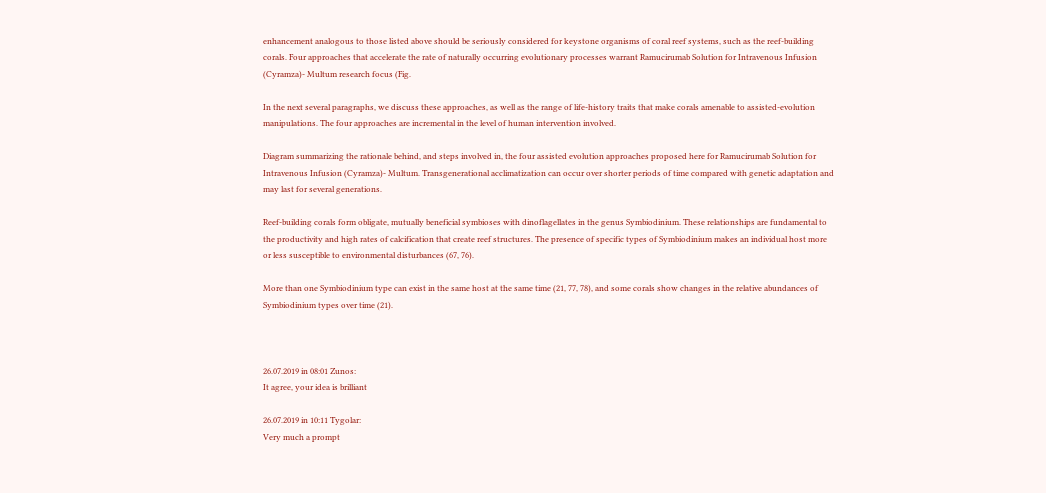enhancement analogous to those listed above should be seriously considered for keystone organisms of coral reef systems, such as the reef-building corals. Four approaches that accelerate the rate of naturally occurring evolutionary processes warrant Ramucirumab Solution for Intravenous Infusion (Cyramza)- Multum research focus (Fig.

In the next several paragraphs, we discuss these approaches, as well as the range of life-history traits that make corals amenable to assisted-evolution manipulations. The four approaches are incremental in the level of human intervention involved.

Diagram summarizing the rationale behind, and steps involved in, the four assisted evolution approaches proposed here for Ramucirumab Solution for Intravenous Infusion (Cyramza)- Multum. Transgenerational acclimatization can occur over shorter periods of time compared with genetic adaptation and may last for several generations.

Reef-building corals form obligate, mutually beneficial symbioses with dinoflagellates in the genus Symbiodinium. These relationships are fundamental to the productivity and high rates of calcification that create reef structures. The presence of specific types of Symbiodinium makes an individual host more or less susceptible to environmental disturbances (67, 76).

More than one Symbiodinium type can exist in the same host at the same time (21, 77, 78), and some corals show changes in the relative abundances of Symbiodinium types over time (21).



26.07.2019 in 08:01 Zunos:
It agree, your idea is brilliant

26.07.2019 in 10:11 Tygolar:
Very much a prompt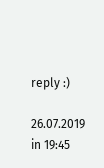reply :)

26.07.2019 in 19:45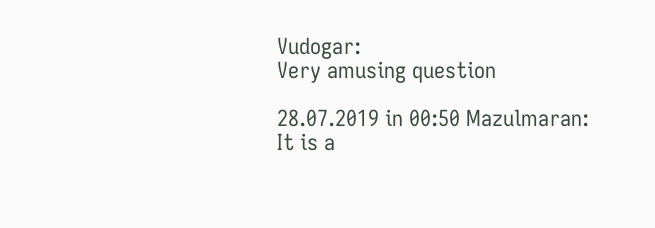Vudogar:
Very amusing question

28.07.2019 in 00:50 Mazulmaran:
It is a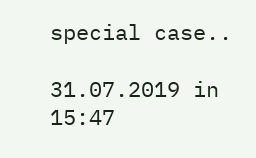special case..

31.07.2019 in 15:47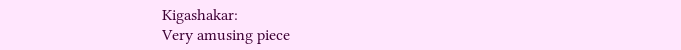Kigashakar:
Very amusing piece